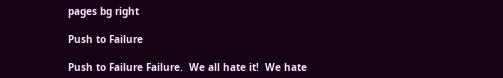pages bg right

Push to Failure

Push to Failure Failure.  We all hate it!  We hate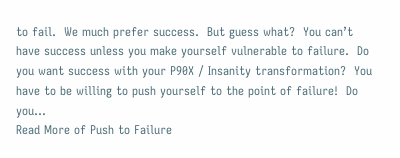to fail.  We much prefer success.  But guess what?  You can’t have success unless you make yourself vulnerable to failure.  Do you want success with your P90X / Insanity transformation?  You have to be willing to push yourself to the point of failure!  Do you...
Read More of Push to Failure